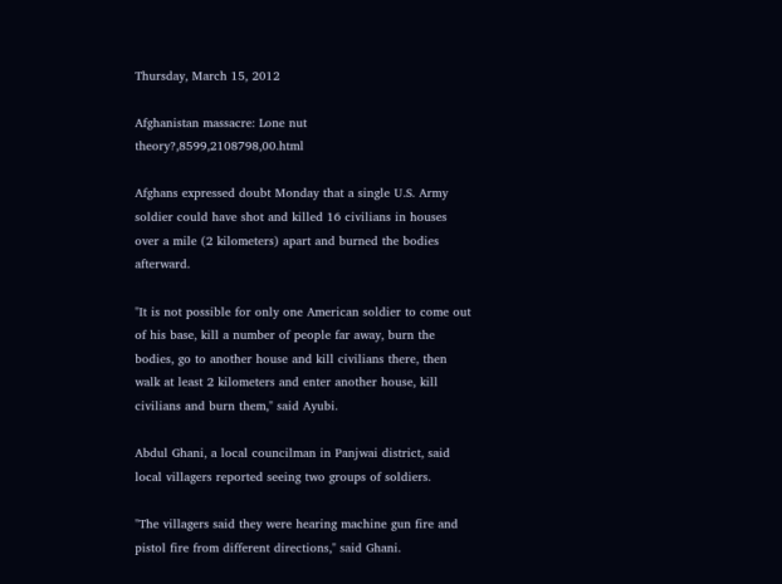Thursday, March 15, 2012

Afghanistan massacre: Lone nut theory?,8599,2108798,00.html

Afghans expressed doubt Monday that a single U.S. Army soldier could have shot and killed 16 civilians in houses over a mile (2 kilometers) apart and burned the bodies afterward.

"It is not possible for only one American soldier to come out of his base, kill a number of people far away, burn the bodies, go to another house and kill civilians there, then walk at least 2 kilometers and enter another house, kill civilians and burn them," said Ayubi.

Abdul Ghani, a local councilman in Panjwai district, said local villagers reported seeing two groups of soldiers.

"The villagers said they were hearing machine gun fire and pistol fire from different directions," said Ghani.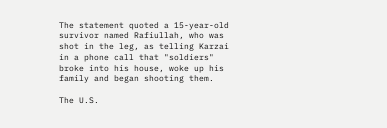The statement quoted a 15-year-old survivor named Rafiullah, who was shot in the leg, as telling Karzai in a phone call that "soldiers" broke into his house, woke up his family and began shooting them.

The U.S.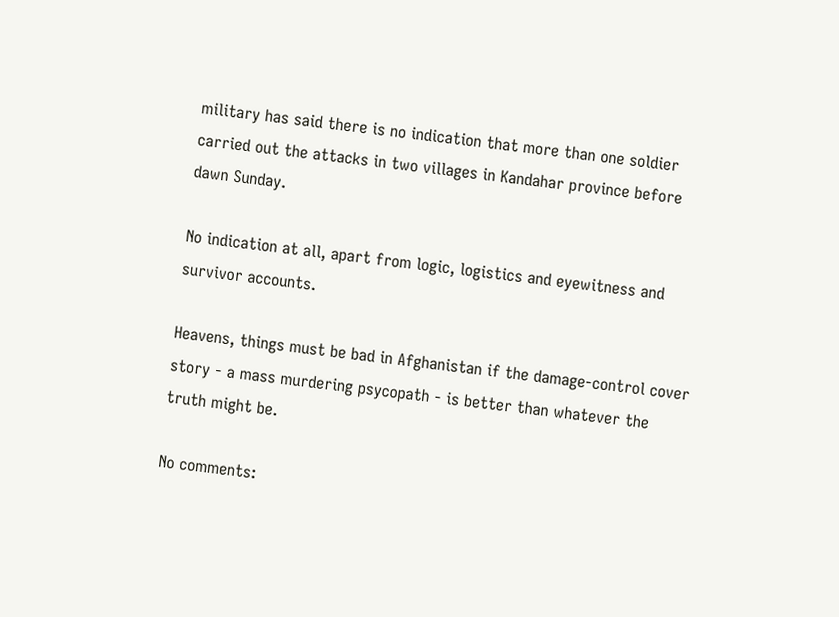military has said there is no indication that more than one soldier carried out the attacks in two villages in Kandahar province before dawn Sunday.

No indication at all, apart from logic, logistics and eyewitness and survivor accounts.

Heavens, things must be bad in Afghanistan if the damage-control cover story - a mass murdering psycopath - is better than whatever the truth might be.

No comments: